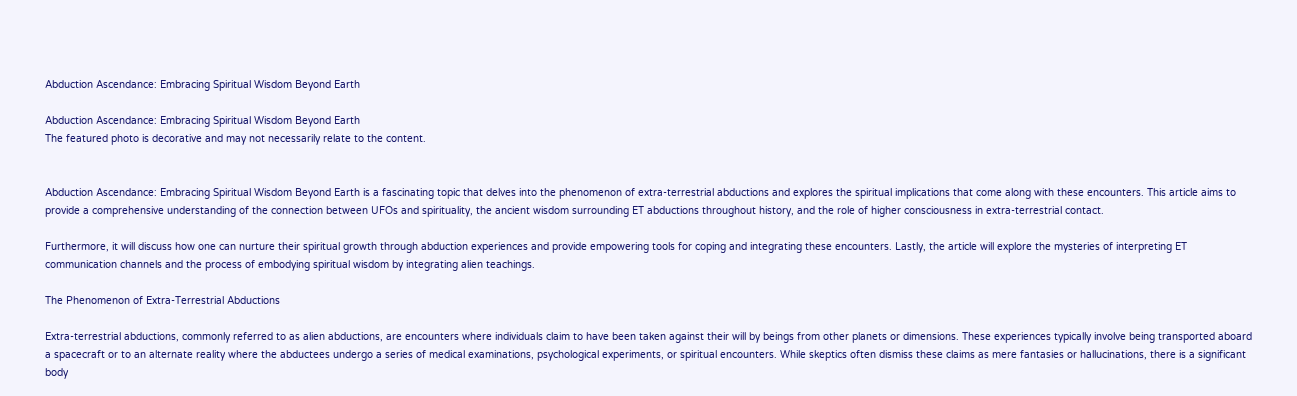Abduction Ascendance: Embracing Spiritual Wisdom Beyond Earth

Abduction Ascendance: Embracing Spiritual Wisdom Beyond Earth
The featured photo is decorative and may not necessarily relate to the content.


Abduction Ascendance: Embracing Spiritual Wisdom Beyond Earth is a fascinating topic that delves into the phenomenon of extra-terrestrial abductions and explores the spiritual implications that come along with these encounters. This article aims to provide a comprehensive understanding of the connection between UFOs and spirituality, the ancient wisdom surrounding ET abductions throughout history, and the role of higher consciousness in extra-terrestrial contact.

Furthermore, it will discuss how one can nurture their spiritual growth through abduction experiences and provide empowering tools for coping and integrating these encounters. Lastly, the article will explore the mysteries of interpreting ET communication channels and the process of embodying spiritual wisdom by integrating alien teachings.

The Phenomenon of Extra-Terrestrial Abductions

Extra-terrestrial abductions, commonly referred to as alien abductions, are encounters where individuals claim to have been taken against their will by beings from other planets or dimensions. These experiences typically involve being transported aboard a spacecraft or to an alternate reality where the abductees undergo a series of medical examinations, psychological experiments, or spiritual encounters. While skeptics often dismiss these claims as mere fantasies or hallucinations, there is a significant body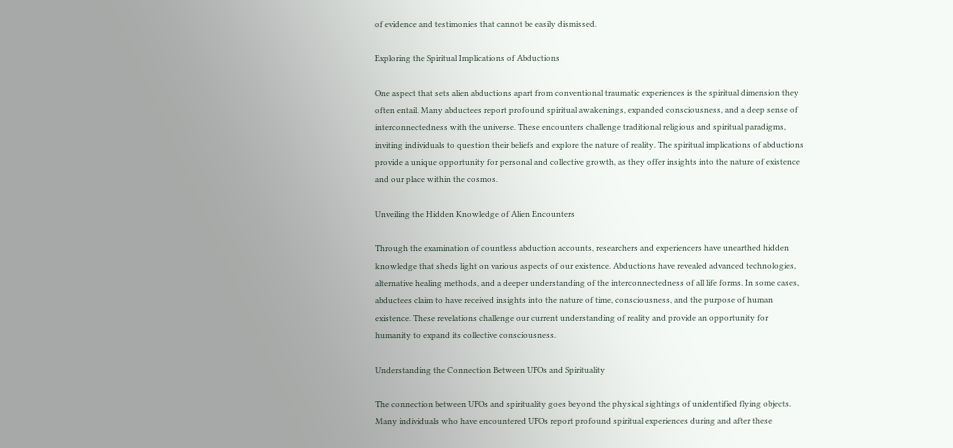of evidence and testimonies that cannot be easily dismissed.

Exploring the Spiritual Implications of Abductions

One aspect that sets alien abductions apart from conventional traumatic experiences is the spiritual dimension they often entail. Many abductees report profound spiritual awakenings, expanded consciousness, and a deep sense of interconnectedness with the universe. These encounters challenge traditional religious and spiritual paradigms, inviting individuals to question their beliefs and explore the nature of reality. The spiritual implications of abductions provide a unique opportunity for personal and collective growth, as they offer insights into the nature of existence and our place within the cosmos.

Unveiling the Hidden Knowledge of Alien Encounters

Through the examination of countless abduction accounts, researchers and experiencers have unearthed hidden knowledge that sheds light on various aspects of our existence. Abductions have revealed advanced technologies, alternative healing methods, and a deeper understanding of the interconnectedness of all life forms. In some cases, abductees claim to have received insights into the nature of time, consciousness, and the purpose of human existence. These revelations challenge our current understanding of reality and provide an opportunity for humanity to expand its collective consciousness.

Understanding the Connection Between UFOs and Spirituality

The connection between UFOs and spirituality goes beyond the physical sightings of unidentified flying objects. Many individuals who have encountered UFOs report profound spiritual experiences during and after these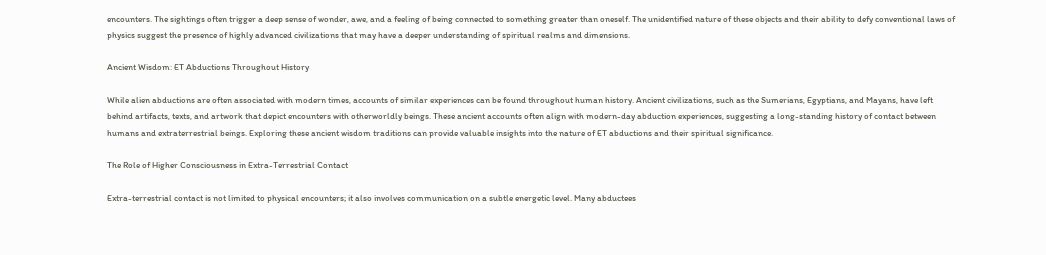encounters. The sightings often trigger a deep sense of wonder, awe, and a feeling of being connected to something greater than oneself. The unidentified nature of these objects and their ability to defy conventional laws of physics suggest the presence of highly advanced civilizations that may have a deeper understanding of spiritual realms and dimensions.

Ancient Wisdom: ET Abductions Throughout History

While alien abductions are often associated with modern times, accounts of similar experiences can be found throughout human history. Ancient civilizations, such as the Sumerians, Egyptians, and Mayans, have left behind artifacts, texts, and artwork that depict encounters with otherworldly beings. These ancient accounts often align with modern-day abduction experiences, suggesting a long-standing history of contact between humans and extraterrestrial beings. Exploring these ancient wisdom traditions can provide valuable insights into the nature of ET abductions and their spiritual significance.

The Role of Higher Consciousness in Extra-Terrestrial Contact

Extra-terrestrial contact is not limited to physical encounters; it also involves communication on a subtle energetic level. Many abductees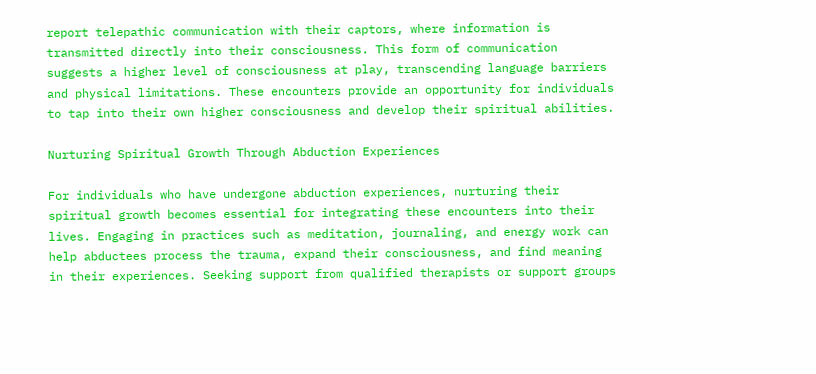report telepathic communication with their captors, where information is transmitted directly into their consciousness. This form of communication suggests a higher level of consciousness at play, transcending language barriers and physical limitations. These encounters provide an opportunity for individuals to tap into their own higher consciousness and develop their spiritual abilities.

Nurturing Spiritual Growth Through Abduction Experiences

For individuals who have undergone abduction experiences, nurturing their spiritual growth becomes essential for integrating these encounters into their lives. Engaging in practices such as meditation, journaling, and energy work can help abductees process the trauma, expand their consciousness, and find meaning in their experiences. Seeking support from qualified therapists or support groups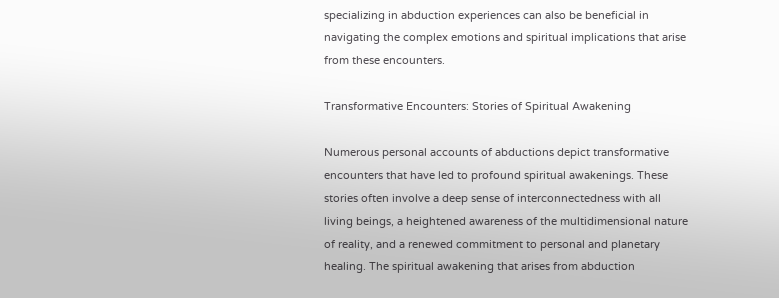specializing in abduction experiences can also be beneficial in navigating the complex emotions and spiritual implications that arise from these encounters.

Transformative Encounters: Stories of Spiritual Awakening

Numerous personal accounts of abductions depict transformative encounters that have led to profound spiritual awakenings. These stories often involve a deep sense of interconnectedness with all living beings, a heightened awareness of the multidimensional nature of reality, and a renewed commitment to personal and planetary healing. The spiritual awakening that arises from abduction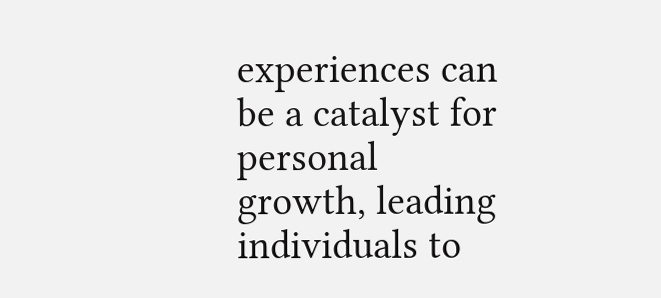experiences can be a catalyst for personal growth, leading individuals to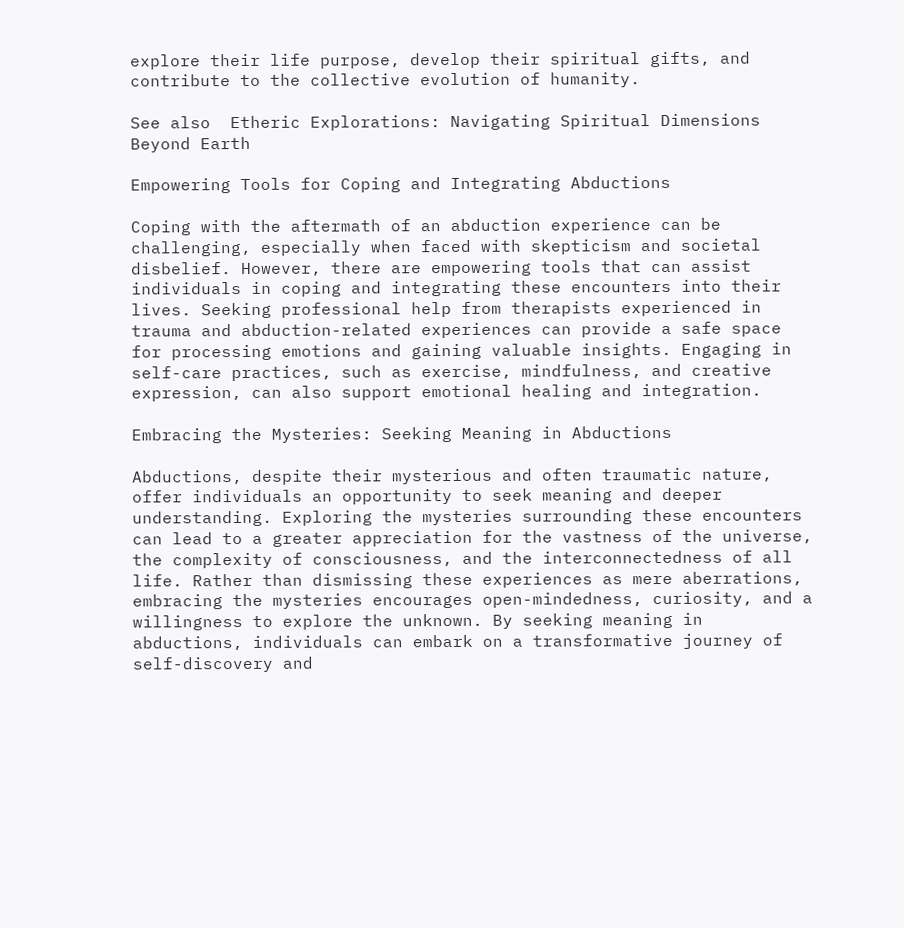explore their life purpose, develop their spiritual gifts, and contribute to the collective evolution of humanity.

See also  Etheric Explorations: Navigating Spiritual Dimensions Beyond Earth

Empowering Tools for Coping and Integrating Abductions

Coping with the aftermath of an abduction experience can be challenging, especially when faced with skepticism and societal disbelief. However, there are empowering tools that can assist individuals in coping and integrating these encounters into their lives. Seeking professional help from therapists experienced in trauma and abduction-related experiences can provide a safe space for processing emotions and gaining valuable insights. Engaging in self-care practices, such as exercise, mindfulness, and creative expression, can also support emotional healing and integration.

Embracing the Mysteries: Seeking Meaning in Abductions

Abductions, despite their mysterious and often traumatic nature, offer individuals an opportunity to seek meaning and deeper understanding. Exploring the mysteries surrounding these encounters can lead to a greater appreciation for the vastness of the universe, the complexity of consciousness, and the interconnectedness of all life. Rather than dismissing these experiences as mere aberrations, embracing the mysteries encourages open-mindedness, curiosity, and a willingness to explore the unknown. By seeking meaning in abductions, individuals can embark on a transformative journey of self-discovery and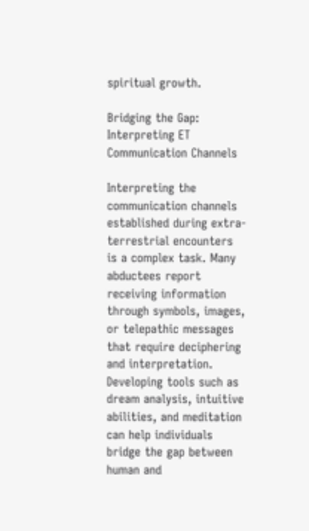spiritual growth.

Bridging the Gap: Interpreting ET Communication Channels

Interpreting the communication channels established during extra-terrestrial encounters is a complex task. Many abductees report receiving information through symbols, images, or telepathic messages that require deciphering and interpretation. Developing tools such as dream analysis, intuitive abilities, and meditation can help individuals bridge the gap between human and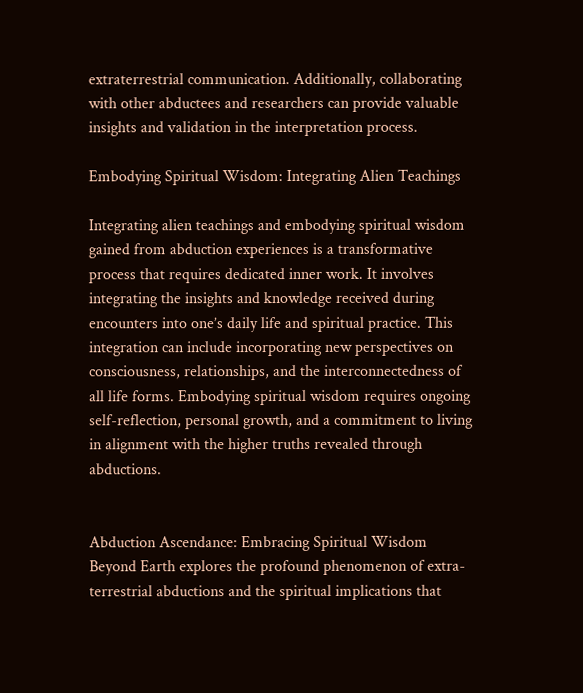extraterrestrial communication. Additionally, collaborating with other abductees and researchers can provide valuable insights and validation in the interpretation process.

Embodying Spiritual Wisdom: Integrating Alien Teachings

Integrating alien teachings and embodying spiritual wisdom gained from abduction experiences is a transformative process that requires dedicated inner work. It involves integrating the insights and knowledge received during encounters into one’s daily life and spiritual practice. This integration can include incorporating new perspectives on consciousness, relationships, and the interconnectedness of all life forms. Embodying spiritual wisdom requires ongoing self-reflection, personal growth, and a commitment to living in alignment with the higher truths revealed through abductions.


Abduction Ascendance: Embracing Spiritual Wisdom Beyond Earth explores the profound phenomenon of extra-terrestrial abductions and the spiritual implications that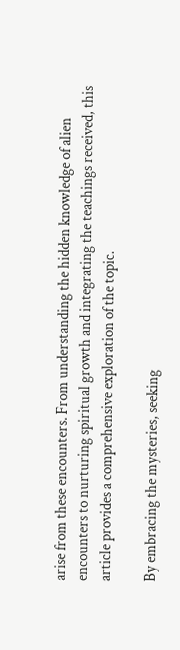arise from these encounters. From understanding the hidden knowledge of alien encounters to nurturing spiritual growth and integrating the teachings received, this article provides a comprehensive exploration of the topic.

By embracing the mysteries, seeking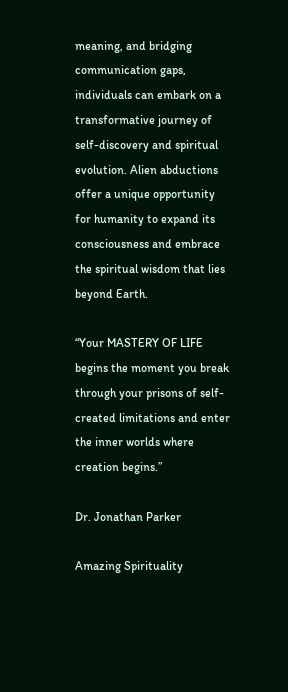meaning, and bridging communication gaps, individuals can embark on a transformative journey of self-discovery and spiritual evolution. Alien abductions offer a unique opportunity for humanity to expand its consciousness and embrace the spiritual wisdom that lies beyond Earth.

“Your MASTERY OF LIFE begins the moment you break through your prisons of self-created limitations and enter the inner worlds where creation begins.”

Dr. Jonathan Parker

Amazing Spirituality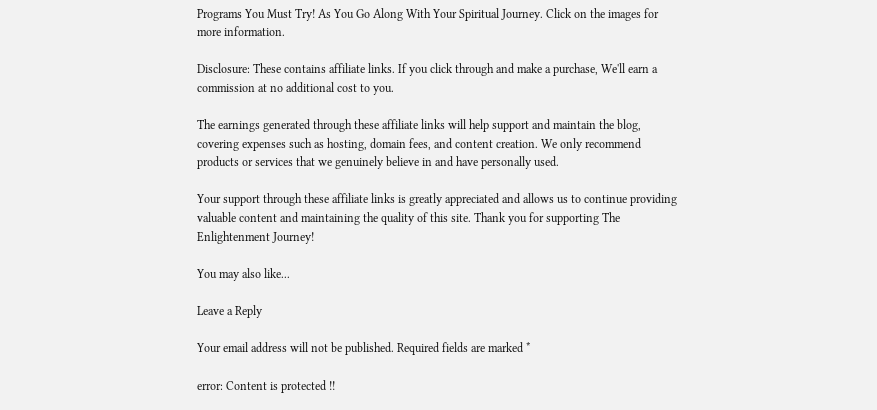Programs You Must Try! As You Go Along With Your Spiritual Journey. Click on the images for more information.

Disclosure: These contains affiliate links. If you click through and make a purchase, We'll earn a commission at no additional cost to you.

The earnings generated through these affiliate links will help support and maintain the blog, covering expenses such as hosting, domain fees, and content creation. We only recommend products or services that we genuinely believe in and have personally used.

Your support through these affiliate links is greatly appreciated and allows us to continue providing valuable content and maintaining the quality of this site. Thank you for supporting The Enlightenment Journey!

You may also like...

Leave a Reply

Your email address will not be published. Required fields are marked *

error: Content is protected !!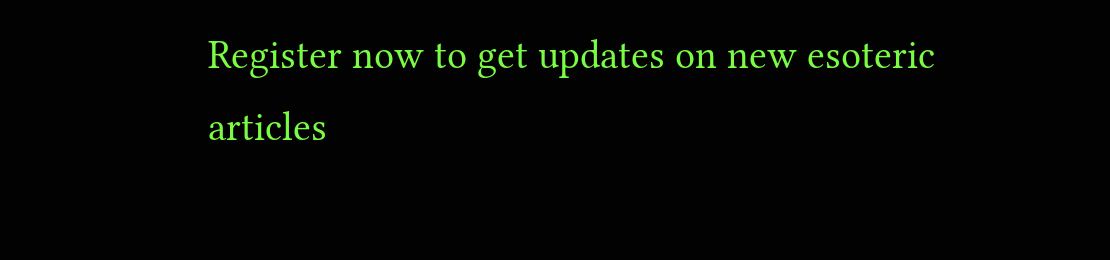Register now to get updates on new esoteric articles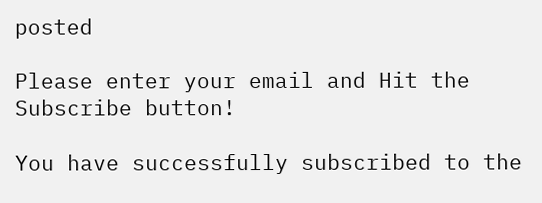posted

Please enter your email and Hit the Subscribe button!

You have successfully subscribed to the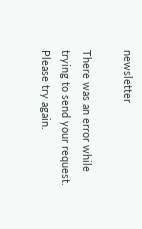newsletter

There was an error while trying to send your request. Please try again.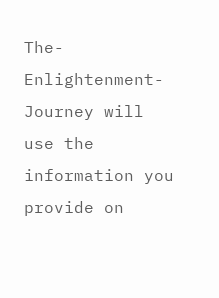The-Enlightenment-Journey will use the information you provide on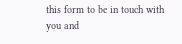this form to be in touch with you and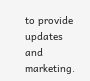to provide updates and marketing.